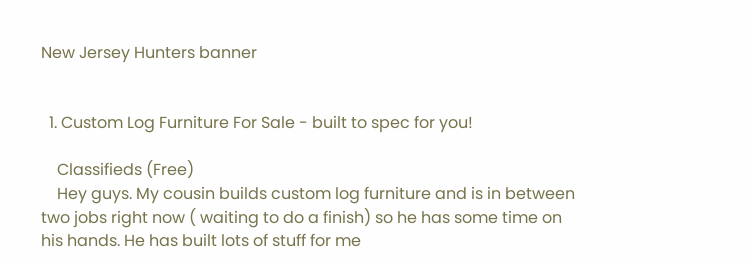New Jersey Hunters banner


  1. Custom Log Furniture For Sale - built to spec for you!

    Classifieds (Free)
    Hey guys. My cousin builds custom log furniture and is in between two jobs right now ( waiting to do a finish) so he has some time on his hands. He has built lots of stuff for me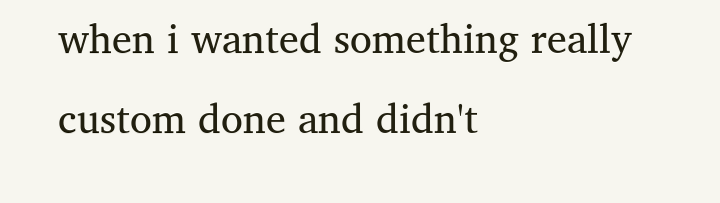when i wanted something really custom done and didn't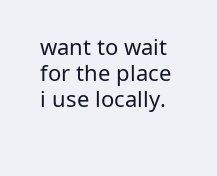want to wait for the place i use locally.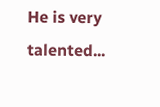He is very talented...